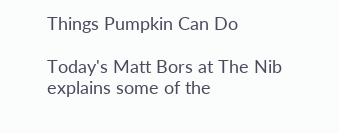Things Pumpkin Can Do

Today's Matt Bors at The Nib explains some of the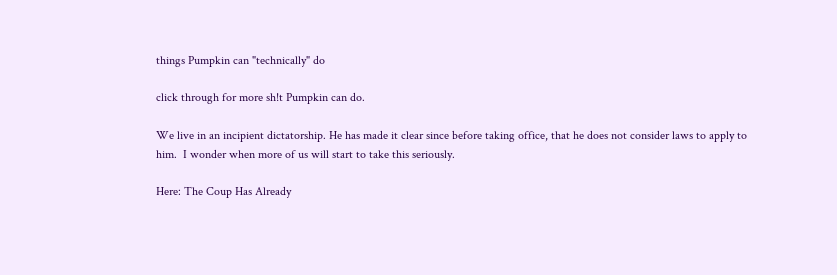things Pumpkin can "technically" do

click through for more sh!t Pumpkin can do.

We live in an incipient dictatorship. He has made it clear since before taking office, that he does not consider laws to apply to him.  I wonder when more of us will start to take this seriously.

Here: The Coup Has Already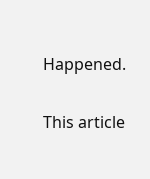Happened.

This article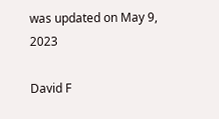was updated on May 9, 2023

David F